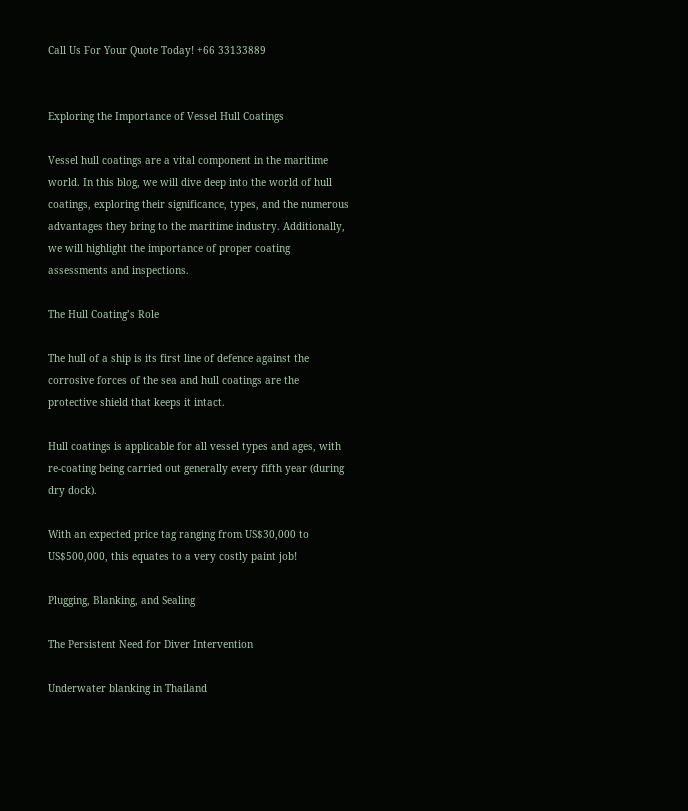Call Us For Your Quote Today! +66 33133889


Exploring the Importance of Vessel Hull Coatings

Vessel hull coatings are a vital component in the maritime world. In this blog, we will dive deep into the world of hull coatings, exploring their significance, types, and the numerous advantages they bring to the maritime industry. Additionally, we will highlight the importance of proper coating assessments and inspections.

The Hull Coating’s Role

The hull of a ship is its first line of defence against the corrosive forces of the sea and hull coatings are the protective shield that keeps it intact.

Hull coatings is applicable for all vessel types and ages, with re-coating being carried out generally every fifth year (during dry dock).

With an expected price tag ranging from US$30,000 to US$500,000, this equates to a very costly paint job!

Plugging, Blanking, and Sealing

The Persistent Need for Diver Intervention

Underwater blanking in Thailand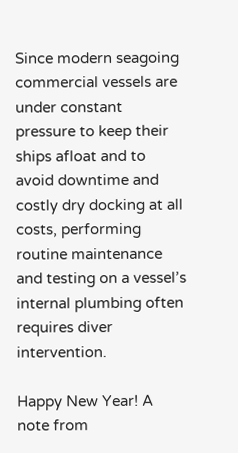Since modern seagoing commercial vessels are under constant pressure to keep their ships afloat and to avoid downtime and costly dry docking at all costs, performing routine maintenance and testing on a vessel’s internal plumbing often requires diver intervention.

Happy New Year! A note from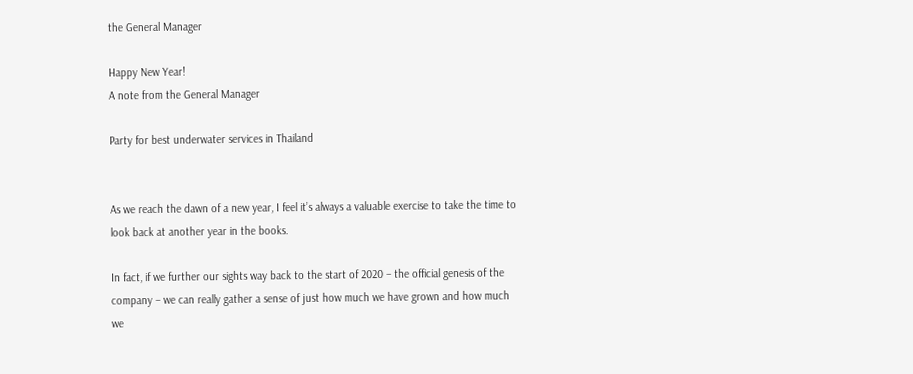the General Manager

Happy New Year!
A note from the General Manager

Party for best underwater services in Thailand


As we reach the dawn of a new year, I feel it’s always a valuable exercise to take the time to look back at another year in the books.

In fact, if we further our sights way back to the start of 2020 – the official genesis of the company – we can really gather a sense of just how much we have grown and how much we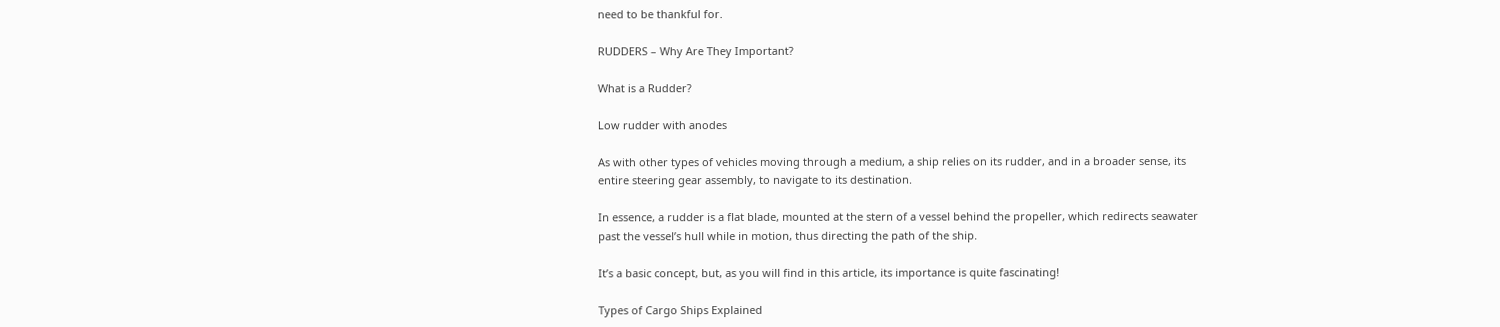need to be thankful for.

RUDDERS – Why Are They Important?

What is a Rudder?

Low rudder with anodes

As with other types of vehicles moving through a medium, a ship relies on its rudder, and in a broader sense, its entire steering gear assembly, to navigate to its destination.

In essence, a rudder is a flat blade, mounted at the stern of a vessel behind the propeller, which redirects seawater past the vessel’s hull while in motion, thus directing the path of the ship.

It’s a basic concept, but, as you will find in this article, its importance is quite fascinating!

Types of Cargo Ships Explained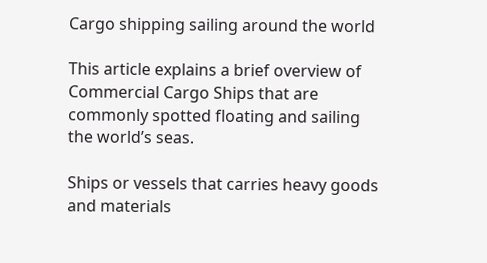Cargo shipping sailing around the world

This article explains a brief overview of Commercial Cargo Ships that are commonly spotted floating and sailing the world’s seas.

Ships or vessels that carries heavy goods and materials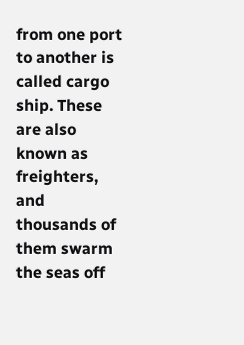from one port to another is called cargo ship. These are also known as freighters, and thousands of them swarm the seas off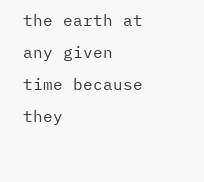the earth at any given time because they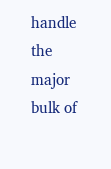handle the major bulk of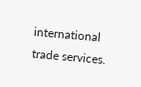international trade services.